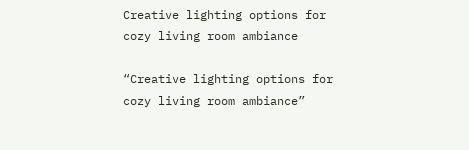Creative lighting options for cozy living room ambiance

“Creative lighting options for cozy living room ambiance”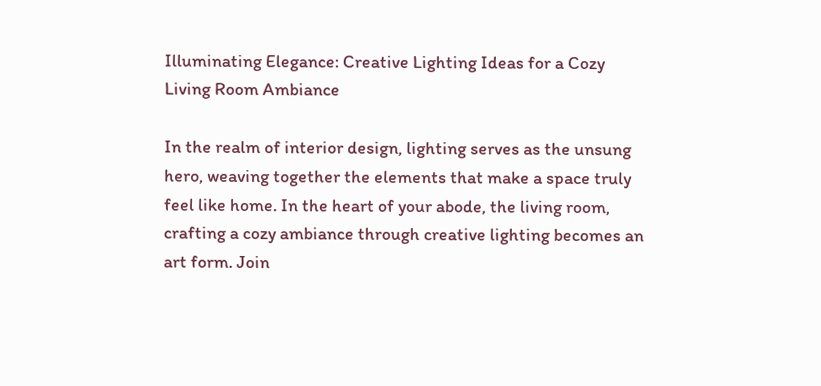Illuminating Elegance: Creative Lighting Ideas for a Cozy Living Room Ambiance

In the realm of interior design, lighting serves as the unsung hero, weaving together the elements that make a space truly feel like home. In the heart of your abode, the living room, crafting a cozy ambiance through creative lighting becomes an art form. Join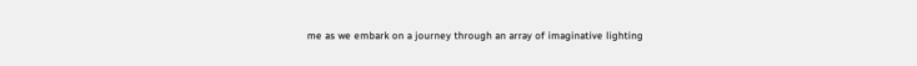me as we embark on a journey through an array of imaginative lighting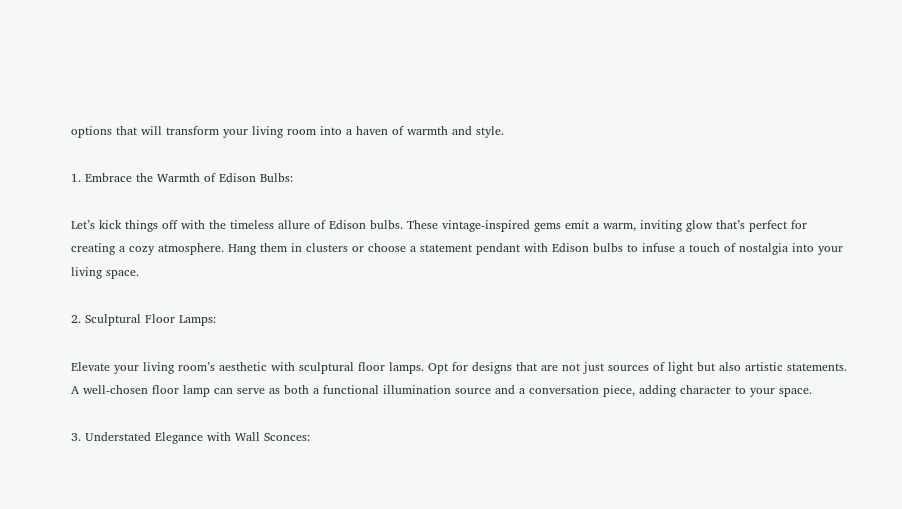options that will transform your living room into a haven of warmth and style.

1. Embrace the Warmth of Edison Bulbs:

Let’s kick things off with the timeless allure of Edison bulbs. These vintage-inspired gems emit a warm, inviting glow that’s perfect for creating a cozy atmosphere. Hang them in clusters or choose a statement pendant with Edison bulbs to infuse a touch of nostalgia into your living space.

2. Sculptural Floor Lamps:

Elevate your living room’s aesthetic with sculptural floor lamps. Opt for designs that are not just sources of light but also artistic statements. A well-chosen floor lamp can serve as both a functional illumination source and a conversation piece, adding character to your space.

3. Understated Elegance with Wall Sconces: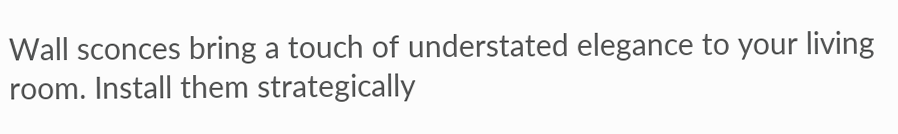Wall sconces bring a touch of understated elegance to your living room. Install them strategically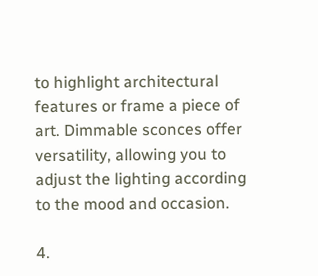to highlight architectural features or frame a piece of art. Dimmable sconces offer versatility, allowing you to adjust the lighting according to the mood and occasion.

4.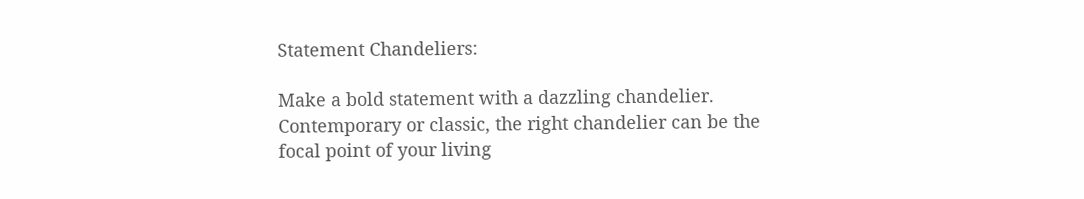Statement Chandeliers:

Make a bold statement with a dazzling chandelier. Contemporary or classic, the right chandelier can be the focal point of your living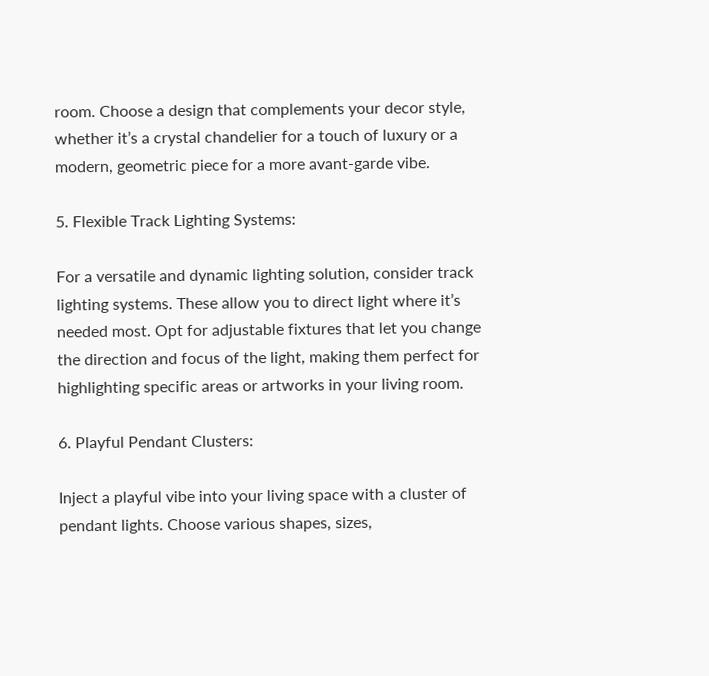room. Choose a design that complements your decor style, whether it’s a crystal chandelier for a touch of luxury or a modern, geometric piece for a more avant-garde vibe.

5. Flexible Track Lighting Systems:

For a versatile and dynamic lighting solution, consider track lighting systems. These allow you to direct light where it’s needed most. Opt for adjustable fixtures that let you change the direction and focus of the light, making them perfect for highlighting specific areas or artworks in your living room.

6. Playful Pendant Clusters:

Inject a playful vibe into your living space with a cluster of pendant lights. Choose various shapes, sizes,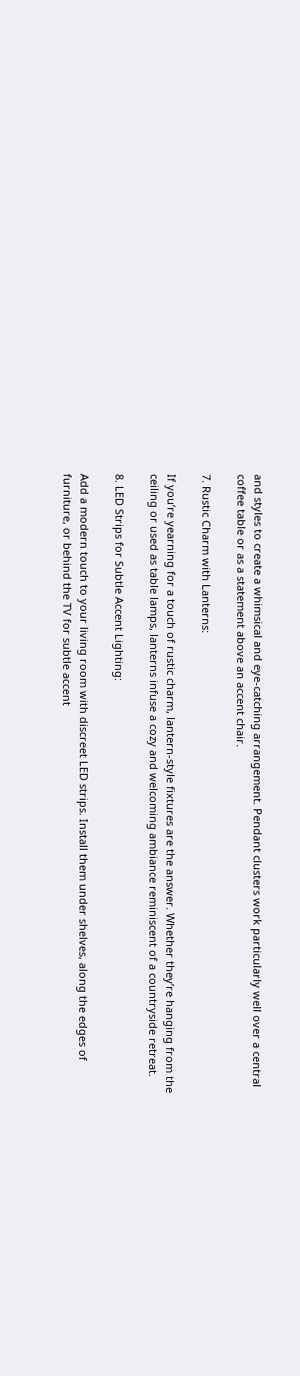and styles to create a whimsical and eye-catching arrangement. Pendant clusters work particularly well over a central coffee table or as a statement above an accent chair.

7. Rustic Charm with Lanterns:

If you’re yearning for a touch of rustic charm, lantern-style fixtures are the answer. Whether they’re hanging from the ceiling or used as table lamps, lanterns infuse a cozy and welcoming ambiance reminiscent of a countryside retreat.

8. LED Strips for Subtle Accent Lighting:

Add a modern touch to your living room with discreet LED strips. Install them under shelves, along the edges of furniture, or behind the TV for subtle accent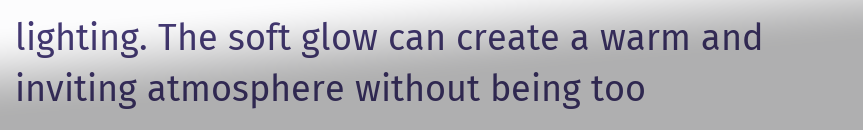lighting. The soft glow can create a warm and inviting atmosphere without being too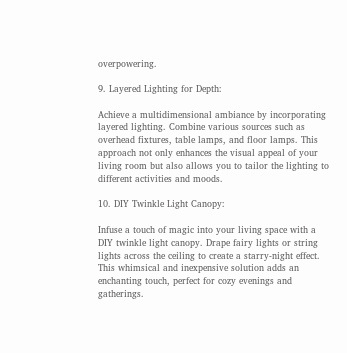overpowering.

9. Layered Lighting for Depth:

Achieve a multidimensional ambiance by incorporating layered lighting. Combine various sources such as overhead fixtures, table lamps, and floor lamps. This approach not only enhances the visual appeal of your living room but also allows you to tailor the lighting to different activities and moods.

10. DIY Twinkle Light Canopy:

Infuse a touch of magic into your living space with a DIY twinkle light canopy. Drape fairy lights or string lights across the ceiling to create a starry-night effect. This whimsical and inexpensive solution adds an enchanting touch, perfect for cozy evenings and gatherings.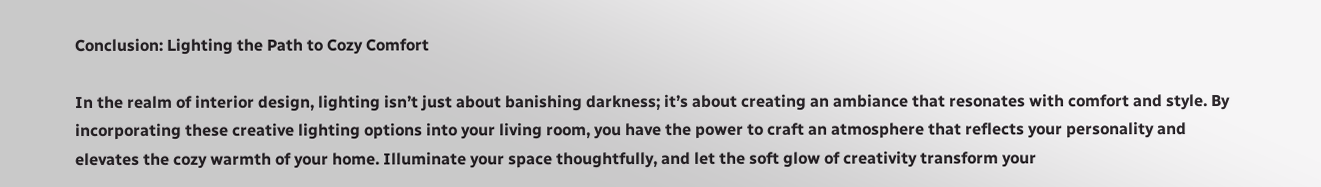Conclusion: Lighting the Path to Cozy Comfort

In the realm of interior design, lighting isn’t just about banishing darkness; it’s about creating an ambiance that resonates with comfort and style. By incorporating these creative lighting options into your living room, you have the power to craft an atmosphere that reflects your personality and elevates the cozy warmth of your home. Illuminate your space thoughtfully, and let the soft glow of creativity transform your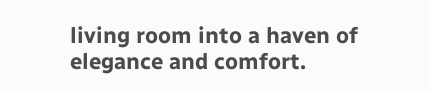living room into a haven of elegance and comfort.